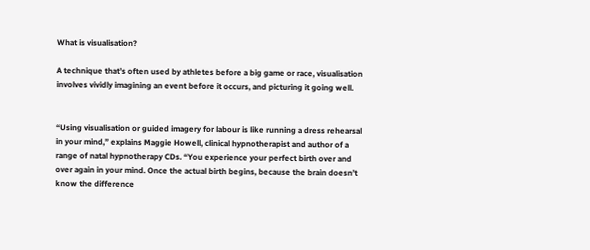What is visualisation?

A technique that’s often used by athletes before a big game or race, visualisation involves vividly imagining an event before it occurs, and picturing it going well.


“Using visualisation or guided imagery for labour is like running a dress rehearsal in your mind,” explains Maggie Howell, clinical hypnotherapist and author of a range of natal hypnotherapy CDs. “You experience your perfect birth over and over again in your mind. Once the actual birth begins, because the brain doesn’t know the difference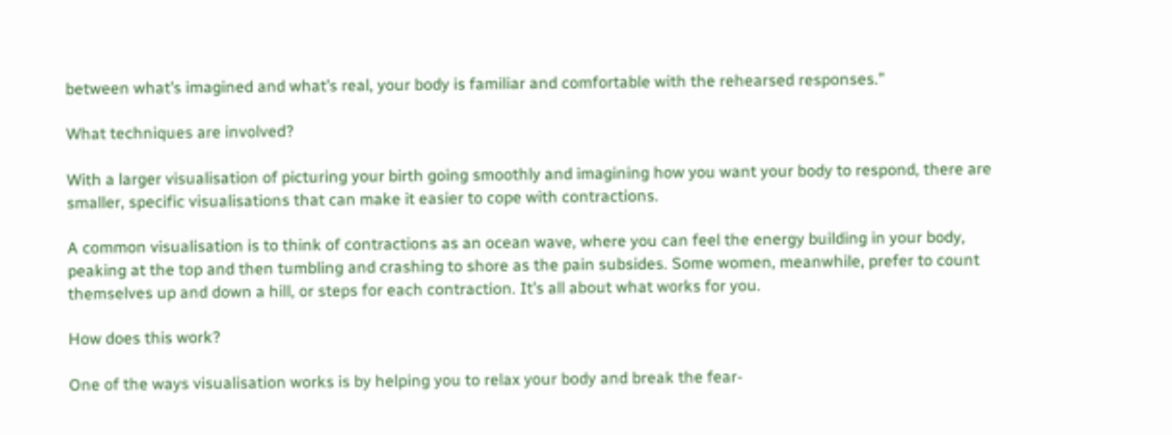between what’s imagined and what’s real, your body is familiar and comfortable with the rehearsed responses.”

What techniques are involved?

With a larger visualisation of picturing your birth going smoothly and imagining how you want your body to respond, there are smaller, specific visualisations that can make it easier to cope with contractions.

A common visualisation is to think of contractions as an ocean wave, where you can feel the energy building in your body, peaking at the top and then tumbling and crashing to shore as the pain subsides. Some women, meanwhile, prefer to count themselves up and down a hill, or steps for each contraction. It’s all about what works for you.

How does this work?

One of the ways visualisation works is by helping you to relax your body and break the fear-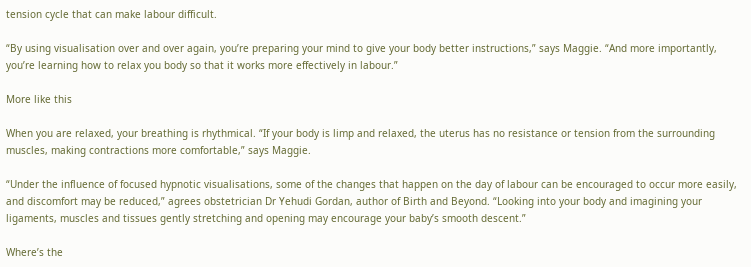tension cycle that can make labour difficult.

“By using visualisation over and over again, you’re preparing your mind to give your body better instructions,” says Maggie. “And more importantly, you’re learning how to relax you body so that it works more effectively in labour.”

More like this

When you are relaxed, your breathing is rhythmical. “If your body is limp and relaxed, the uterus has no resistance or tension from the surrounding muscles, making contractions more comfortable,” says Maggie.

“Under the influence of focused hypnotic visualisations, some of the changes that happen on the day of labour can be encouraged to occur more easily, and discomfort may be reduced,” agrees obstetrician Dr Yehudi Gordan, author of Birth and Beyond. “Looking into your body and imagining your ligaments, muscles and tissues gently stretching and opening may encourage your baby’s smooth descent.”

Where’s the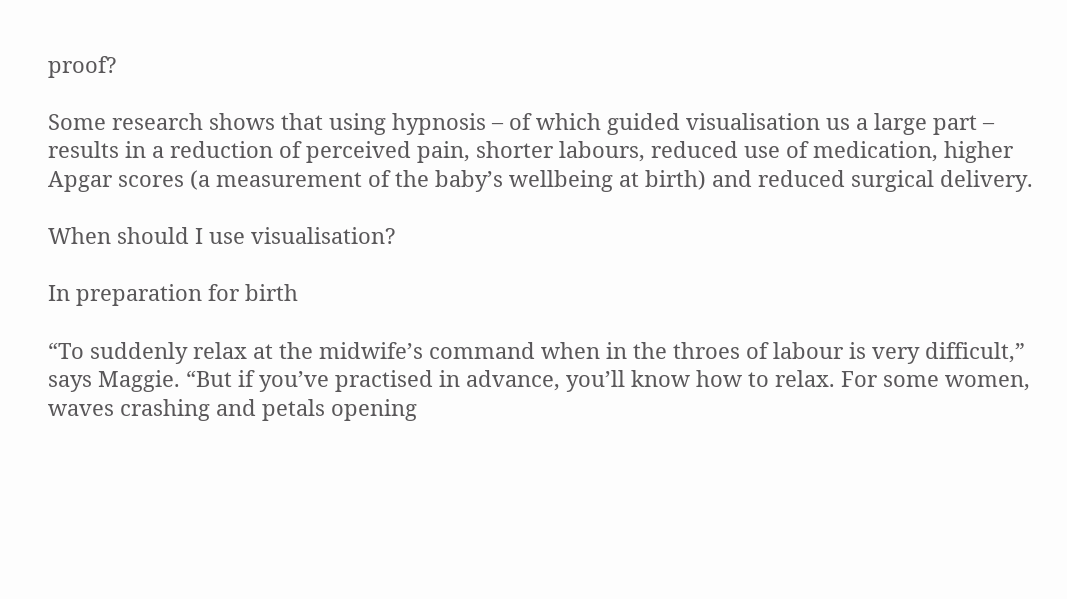proof?

Some research shows that using hypnosis – of which guided visualisation us a large part – results in a reduction of perceived pain, shorter labours, reduced use of medication, higher Apgar scores (a measurement of the baby’s wellbeing at birth) and reduced surgical delivery.

When should I use visualisation?

In preparation for birth

“To suddenly relax at the midwife’s command when in the throes of labour is very difficult,” says Maggie. “But if you’ve practised in advance, you’ll know how to relax. For some women, waves crashing and petals opening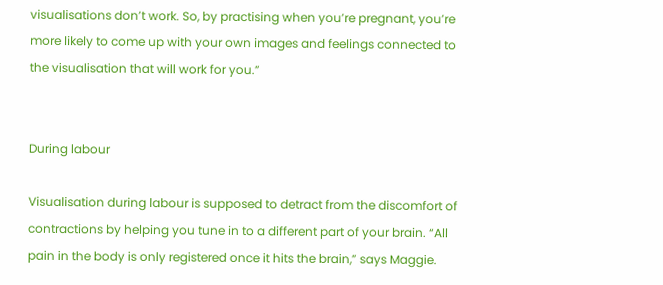visualisations don’t work. So, by practising when you’re pregnant, you’re more likely to come up with your own images and feelings connected to the visualisation that will work for you.”


During labour

Visualisation during labour is supposed to detract from the discomfort of contractions by helping you tune in to a different part of your brain. “All pain in the body is only registered once it hits the brain,” says Maggie.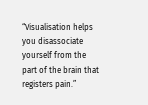“Visualisation helps you disassociate yourself from the part of the brain that registers pain.”